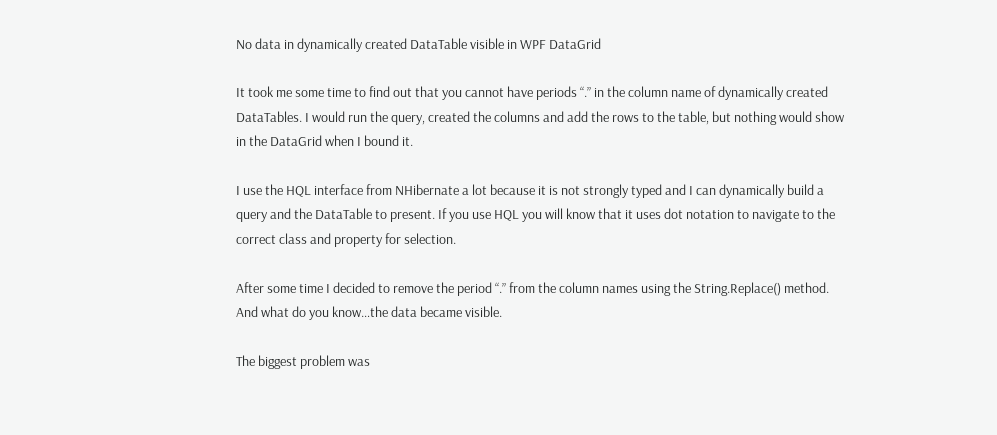No data in dynamically created DataTable visible in WPF DataGrid

It took me some time to find out that you cannot have periods “.” in the column name of dynamically created DataTables. I would run the query, created the columns and add the rows to the table, but nothing would show in the DataGrid when I bound it.

I use the HQL interface from NHibernate a lot because it is not strongly typed and I can dynamically build a query and the DataTable to present. If you use HQL you will know that it uses dot notation to navigate to the correct class and property for selection.

After some time I decided to remove the period “.” from the column names using the String.Replace() method. And what do you know…the data became visible.

The biggest problem was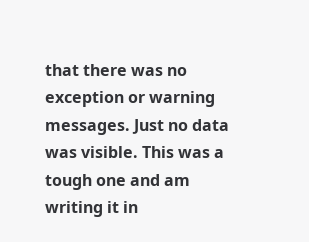that there was no exception or warning messages. Just no data was visible. This was a tough one and am writing it in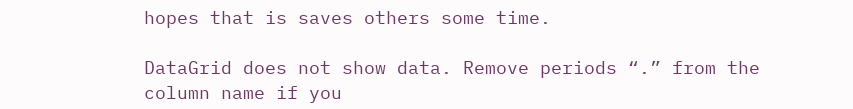hopes that is saves others some time.

DataGrid does not show data. Remove periods “.” from the column name if you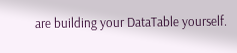are building your DataTable yourself.